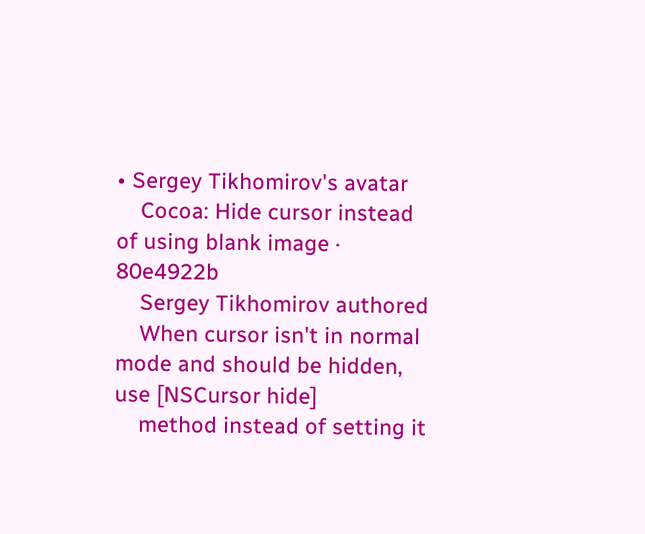• Sergey Tikhomirov's avatar
    Cocoa: Hide cursor instead of using blank image · 80e4922b
    Sergey Tikhomirov authored
    When cursor isn't in normal mode and should be hidden, use [NSCursor hide]
    method instead of setting it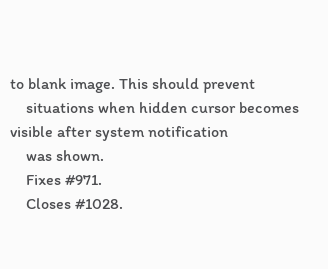to blank image. This should prevent
    situations when hidden cursor becomes visible after system notification
    was shown.
    Fixes #971.
    Closes #1028.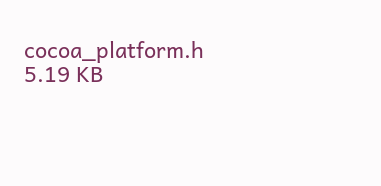cocoa_platform.h 5.19 KB